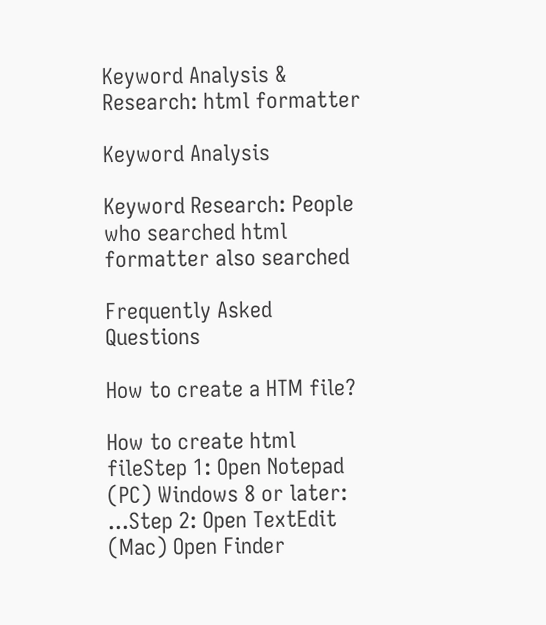Keyword Analysis & Research: html formatter

Keyword Analysis

Keyword Research: People who searched html formatter also searched

Frequently Asked Questions

How to create a HTM file?

How to create html fileStep 1: Open Notepad (PC) Windows 8 or later: ...Step 2: Open TextEdit (Mac) Open Finder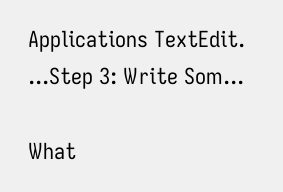Applications TextEdit. ...Step 3: Write Som...

What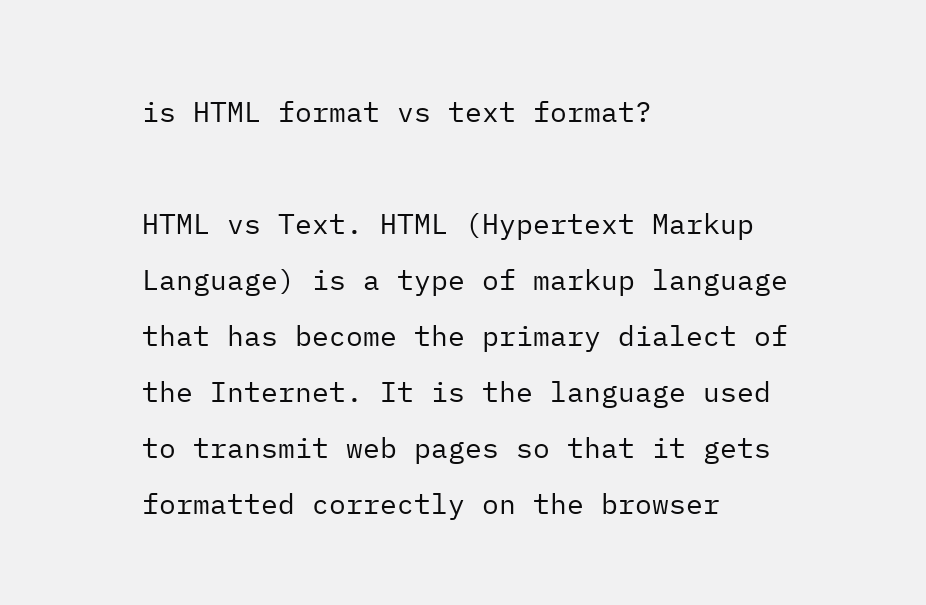is HTML format vs text format?

HTML vs Text. HTML (Hypertext Markup Language) is a type of markup language that has become the primary dialect of the Internet. It is the language used to transmit web pages so that it gets formatted correctly on the browser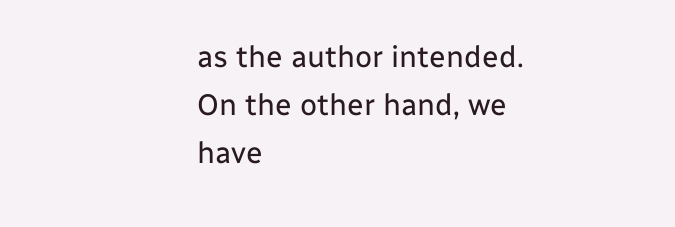as the author intended. On the other hand, we have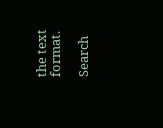the text format.

Search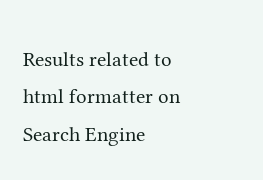Results related to html formatter on Search Engine